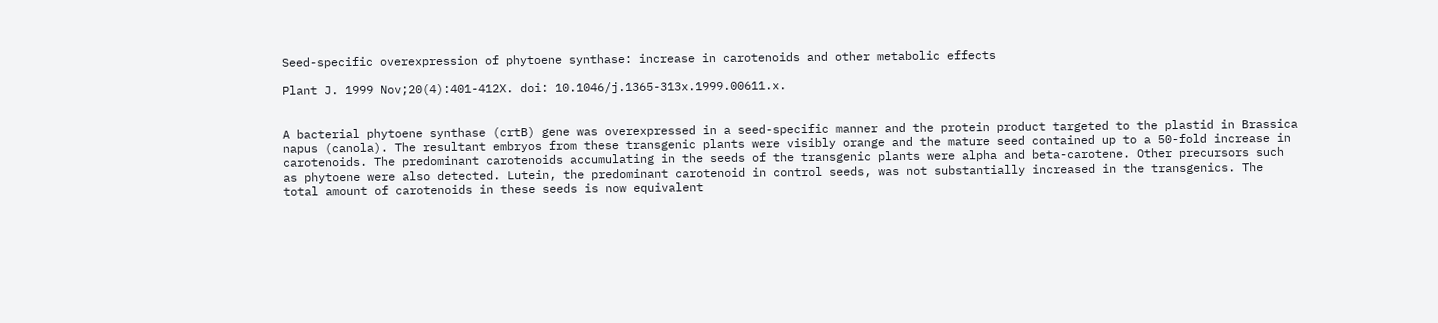Seed-specific overexpression of phytoene synthase: increase in carotenoids and other metabolic effects

Plant J. 1999 Nov;20(4):401-412X. doi: 10.1046/j.1365-313x.1999.00611.x.


A bacterial phytoene synthase (crtB) gene was overexpressed in a seed-specific manner and the protein product targeted to the plastid in Brassica napus (canola). The resultant embryos from these transgenic plants were visibly orange and the mature seed contained up to a 50-fold increase in carotenoids. The predominant carotenoids accumulating in the seeds of the transgenic plants were alpha and beta-carotene. Other precursors such as phytoene were also detected. Lutein, the predominant carotenoid in control seeds, was not substantially increased in the transgenics. The total amount of carotenoids in these seeds is now equivalent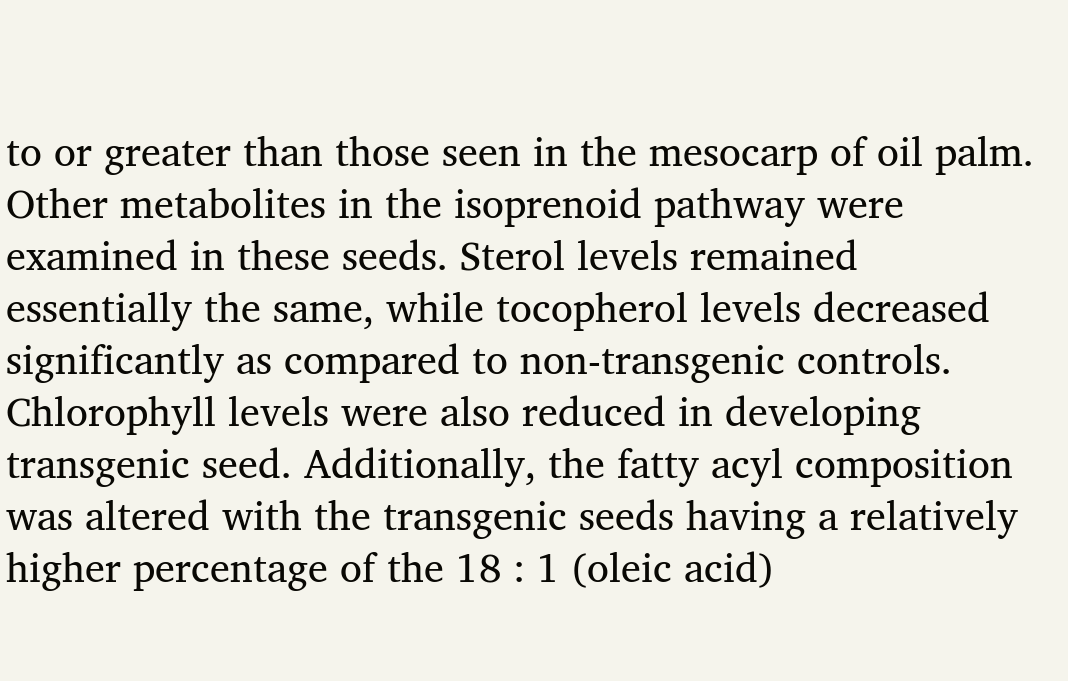to or greater than those seen in the mesocarp of oil palm. Other metabolites in the isoprenoid pathway were examined in these seeds. Sterol levels remained essentially the same, while tocopherol levels decreased significantly as compared to non-transgenic controls. Chlorophyll levels were also reduced in developing transgenic seed. Additionally, the fatty acyl composition was altered with the transgenic seeds having a relatively higher percentage of the 18 : 1 (oleic acid)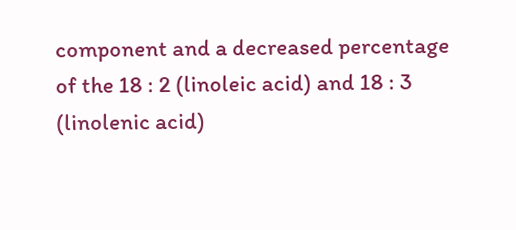component and a decreased percentage of the 18 : 2 (linoleic acid) and 18 : 3 (linolenic acid)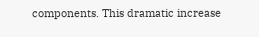components. This dramatic increase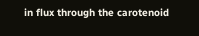in flux through the carotenoid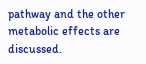pathway and the other metabolic effects are discussed.